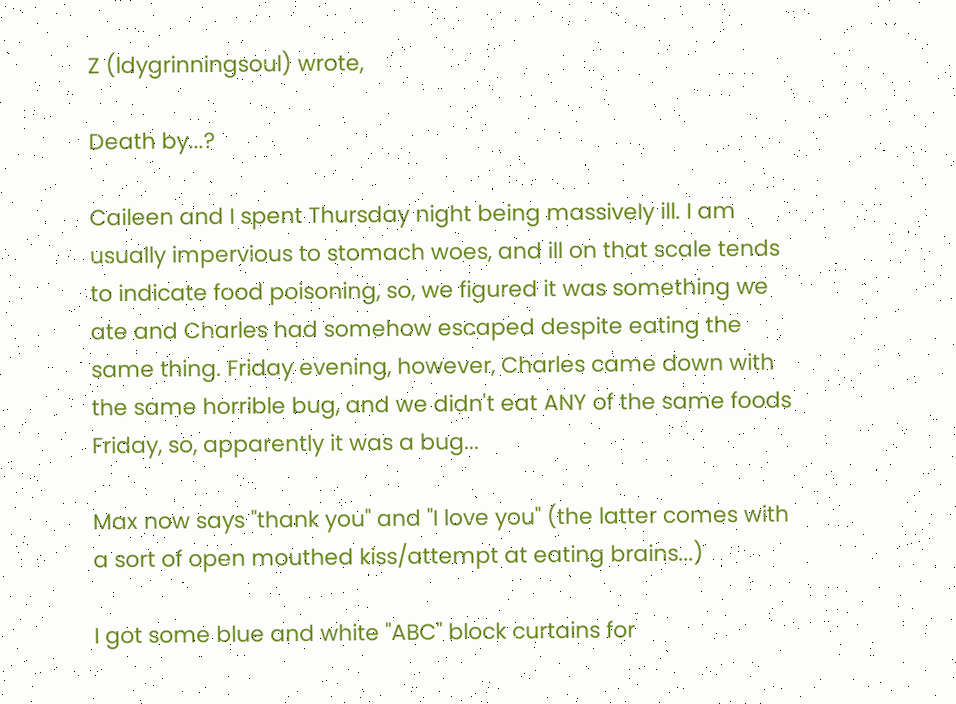Z (ldygrinningsoul) wrote,

Death by...?

Caileen and I spent Thursday night being massively ill. I am usually impervious to stomach woes, and ill on that scale tends to indicate food poisoning, so, we figured it was something we ate and Charles had somehow escaped despite eating the same thing. Friday evening, however, Charles came down with the same horrible bug, and we didn't eat ANY of the same foods Friday, so, apparently it was a bug...

Max now says "thank you" and "I love you" (the latter comes with a sort of open mouthed kiss/attempt at eating brains...)

I got some blue and white "ABC" block curtains for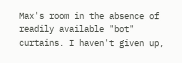Max's room in the absence of readily available "bot" curtains. I haven't given up,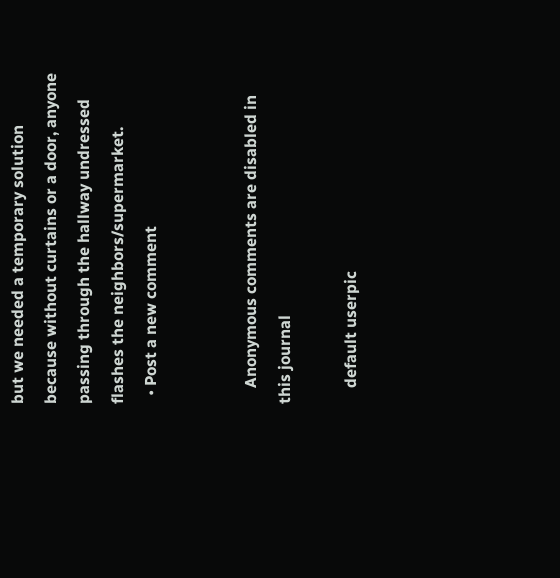but we needed a temporary solution because without curtains or a door, anyone passing through the hallway undressed flashes the neighbors/supermarket.
  • Post a new comment


    Anonymous comments are disabled in this journal

    default userpic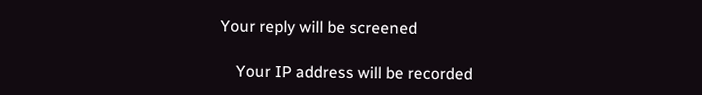Your reply will be screened

    Your IP address will be recorded